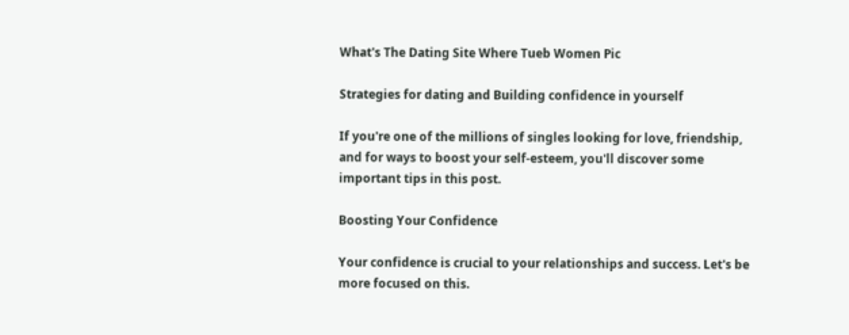What's The Dating Site Where Tueb Women Pic

Strategies for dating and Building confidence in yourself

If you're one of the millions of singles looking for love, friendship, and for ways to boost your self-esteem, you'll discover some important tips in this post.

Boosting Your Confidence

Your confidence is crucial to your relationships and success. Let's be more focused on this.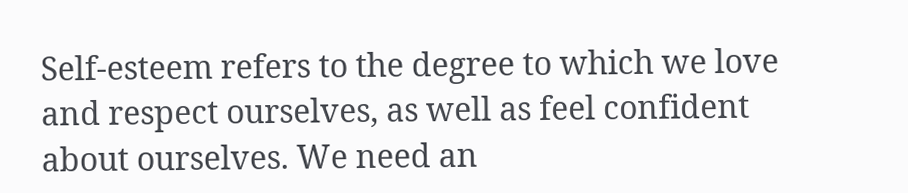Self-esteem refers to the degree to which we love and respect ourselves, as well as feel confident about ourselves. We need an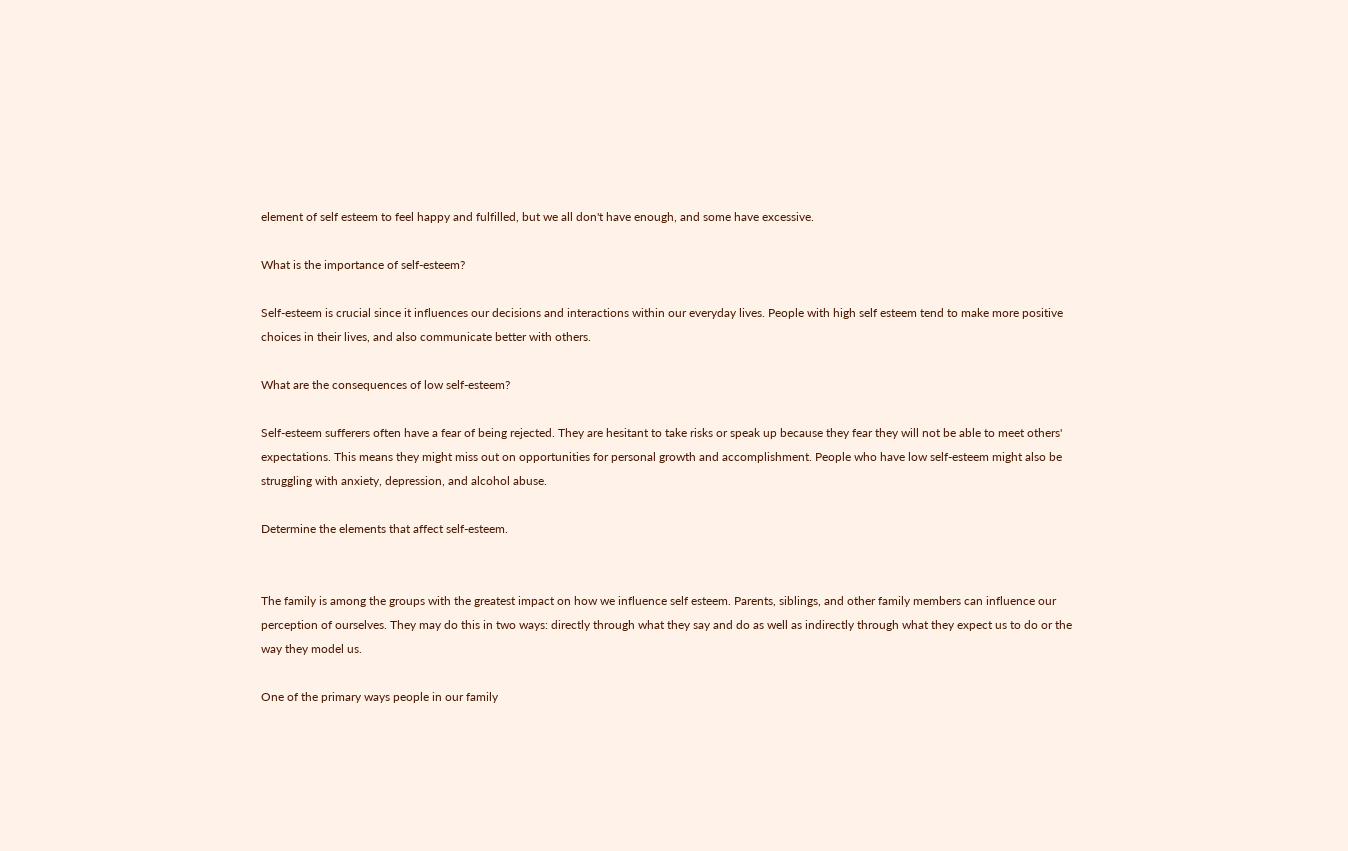element of self esteem to feel happy and fulfilled, but we all don't have enough, and some have excessive.

What is the importance of self-esteem?

Self-esteem is crucial since it influences our decisions and interactions within our everyday lives. People with high self esteem tend to make more positive choices in their lives, and also communicate better with others.

What are the consequences of low self-esteem?

Self-esteem sufferers often have a fear of being rejected. They are hesitant to take risks or speak up because they fear they will not be able to meet others' expectations. This means they might miss out on opportunities for personal growth and accomplishment. People who have low self-esteem might also be struggling with anxiety, depression, and alcohol abuse.

Determine the elements that affect self-esteem.


The family is among the groups with the greatest impact on how we influence self esteem. Parents, siblings, and other family members can influence our perception of ourselves. They may do this in two ways: directly through what they say and do as well as indirectly through what they expect us to do or the way they model us.

One of the primary ways people in our family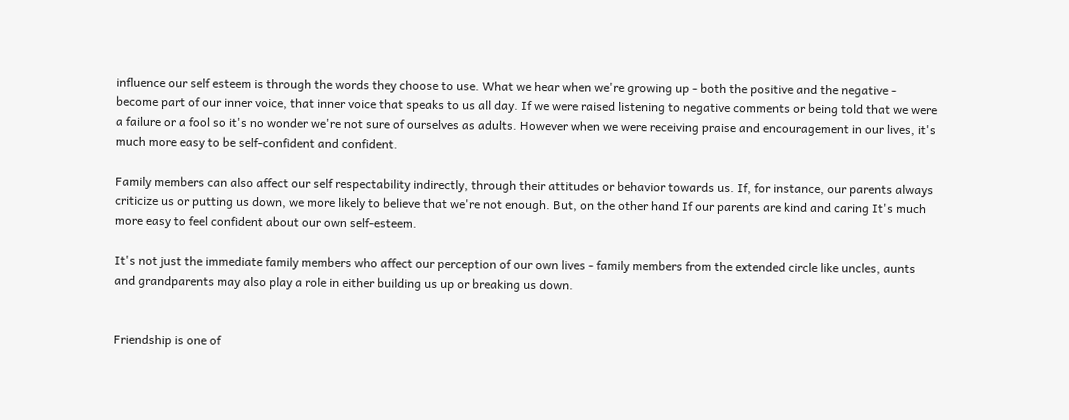influence our self esteem is through the words they choose to use. What we hear when we're growing up - both the positive and the negative - become part of our inner voice, that inner voice that speaks to us all day. If we were raised listening to negative comments or being told that we were a failure or a fool so it's no wonder we're not sure of ourselves as adults. However when we were receiving praise and encouragement in our lives, it's much more easy to be self-confident and confident.

Family members can also affect our self respectability indirectly, through their attitudes or behavior towards us. If, for instance, our parents always criticize us or putting us down, we more likely to believe that we're not enough. But, on the other hand If our parents are kind and caring It's much more easy to feel confident about our own self-esteem.

It's not just the immediate family members who affect our perception of our own lives - family members from the extended circle like uncles, aunts and grandparents may also play a role in either building us up or breaking us down.


Friendship is one of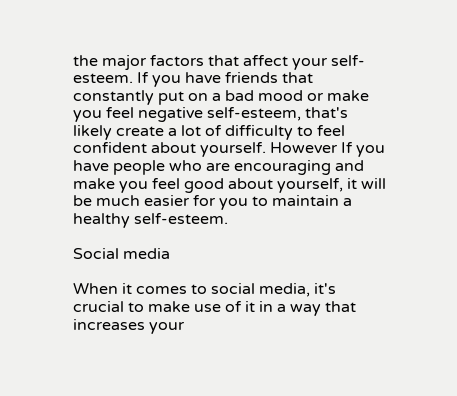the major factors that affect your self-esteem. If you have friends that constantly put on a bad mood or make you feel negative self-esteem, that's likely create a lot of difficulty to feel confident about yourself. However If you have people who are encouraging and make you feel good about yourself, it will be much easier for you to maintain a healthy self-esteem.

Social media

When it comes to social media, it's crucial to make use of it in a way that increases your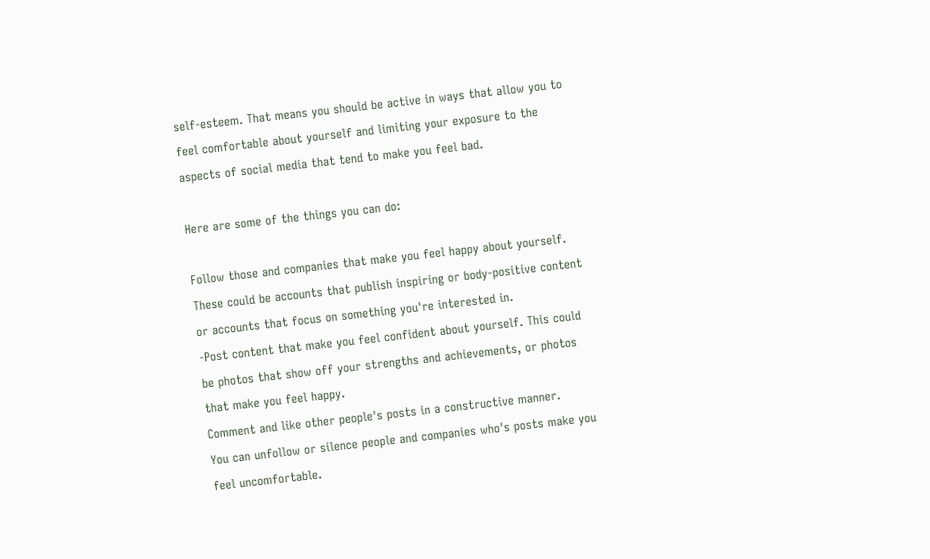self-esteem. That means you should be active in ways that allow you to feel comfortable about yourself and limiting your exposure to the aspects of social media that tend to make you feel bad.

Here are some of the things you can do:

Follow those and companies that make you feel happy about yourself. These could be accounts that publish inspiring or body-positive content or accounts that focus on something you're interested in.
-Post content that make you feel confident about yourself. This could be photos that show off your strengths and achievements, or photos that make you feel happy.
Comment and like other people's posts in a constructive manner.
You can unfollow or silence people and companies who's posts make you feel uncomfortable.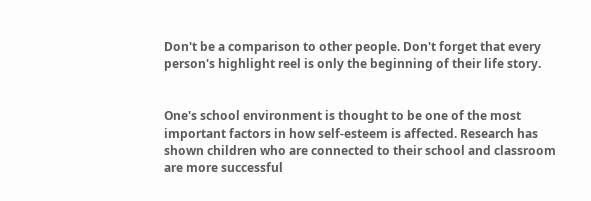Don't be a comparison to other people. Don't forget that every person's highlight reel is only the beginning of their life story.


One's school environment is thought to be one of the most important factors in how self-esteem is affected. Research has shown children who are connected to their school and classroom are more successful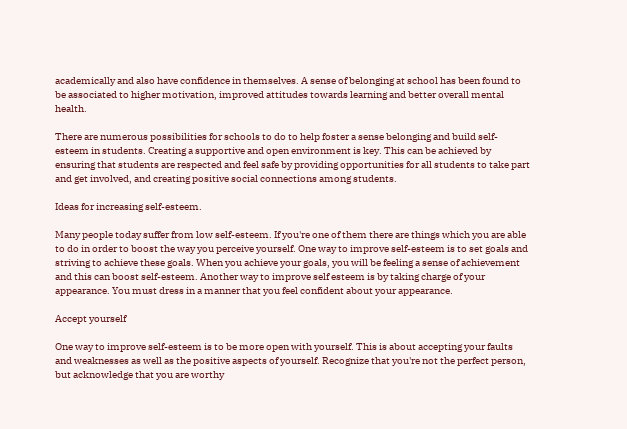academically and also have confidence in themselves. A sense of belonging at school has been found to be associated to higher motivation, improved attitudes towards learning and better overall mental health.

There are numerous possibilities for schools to do to help foster a sense belonging and build self-esteem in students. Creating a supportive and open environment is key. This can be achieved by ensuring that students are respected and feel safe by providing opportunities for all students to take part and get involved, and creating positive social connections among students.

Ideas for increasing self-esteem.

Many people today suffer from low self-esteem. If you're one of them there are things which you are able to do in order to boost the way you perceive yourself. One way to improve self-esteem is to set goals and striving to achieve these goals. When you achieve your goals, you will be feeling a sense of achievement and this can boost self-esteem. Another way to improve self esteem is by taking charge of your appearance. You must dress in a manner that you feel confident about your appearance.

Accept yourself

One way to improve self-esteem is to be more open with yourself. This is about accepting your faults and weaknesses as well as the positive aspects of yourself. Recognize that you're not the perfect person, but acknowledge that you are worthy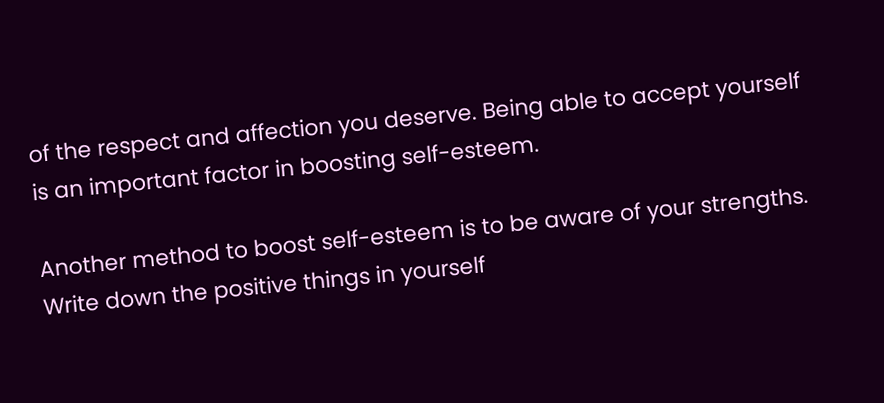of the respect and affection you deserve. Being able to accept yourself is an important factor in boosting self-esteem.

Another method to boost self-esteem is to be aware of your strengths. Write down the positive things in yourself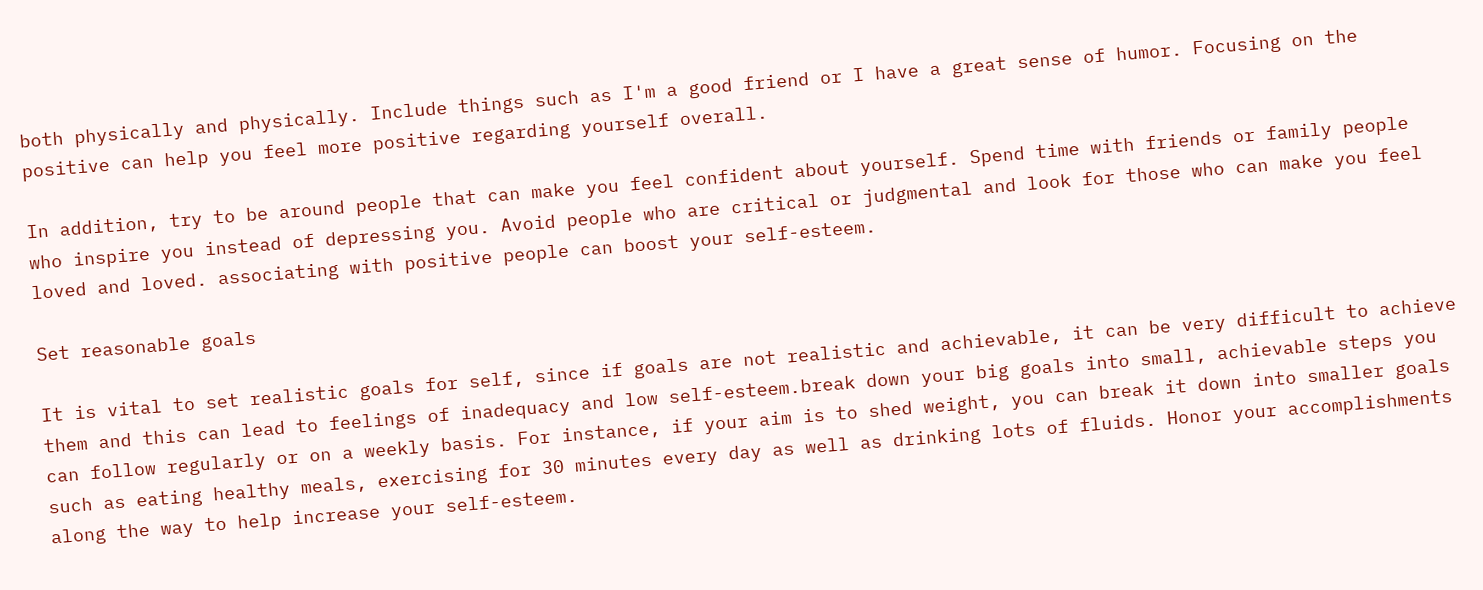both physically and physically. Include things such as I'm a good friend or I have a great sense of humor. Focusing on the positive can help you feel more positive regarding yourself overall.

In addition, try to be around people that can make you feel confident about yourself. Spend time with friends or family people who inspire you instead of depressing you. Avoid people who are critical or judgmental and look for those who can make you feel loved and loved. associating with positive people can boost your self-esteem.

Set reasonable goals

It is vital to set realistic goals for self, since if goals are not realistic and achievable, it can be very difficult to achieve them and this can lead to feelings of inadequacy and low self-esteem.break down your big goals into small, achievable steps you can follow regularly or on a weekly basis. For instance, if your aim is to shed weight, you can break it down into smaller goals such as eating healthy meals, exercising for 30 minutes every day as well as drinking lots of fluids. Honor your accomplishments along the way to help increase your self-esteem.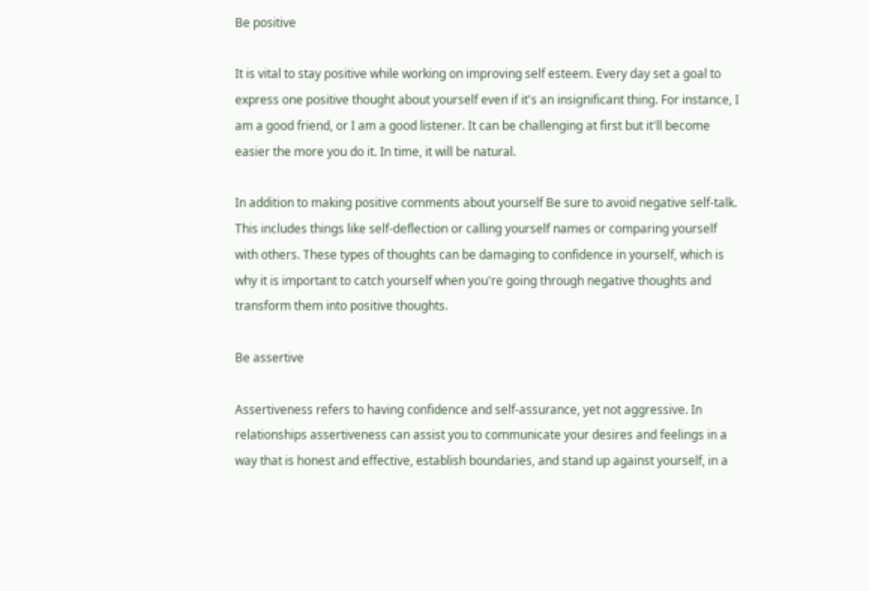Be positive

It is vital to stay positive while working on improving self esteem. Every day set a goal to express one positive thought about yourself even if it's an insignificant thing. For instance, I am a good friend, or I am a good listener. It can be challenging at first but it'll become easier the more you do it. In time, it will be natural.

In addition to making positive comments about yourself Be sure to avoid negative self-talk. This includes things like self-deflection or calling yourself names or comparing yourself with others. These types of thoughts can be damaging to confidence in yourself, which is why it is important to catch yourself when you're going through negative thoughts and transform them into positive thoughts.

Be assertive

Assertiveness refers to having confidence and self-assurance, yet not aggressive. In relationships assertiveness can assist you to communicate your desires and feelings in a way that is honest and effective, establish boundaries, and stand up against yourself, in a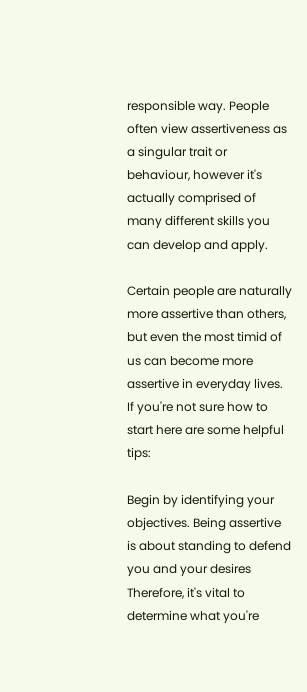responsible way. People often view assertiveness as a singular trait or behaviour, however it's actually comprised of many different skills you can develop and apply.

Certain people are naturally more assertive than others, but even the most timid of us can become more assertive in everyday lives. If you're not sure how to start here are some helpful tips:

Begin by identifying your objectives. Being assertive is about standing to defend you and your desires Therefore, it's vital to determine what you're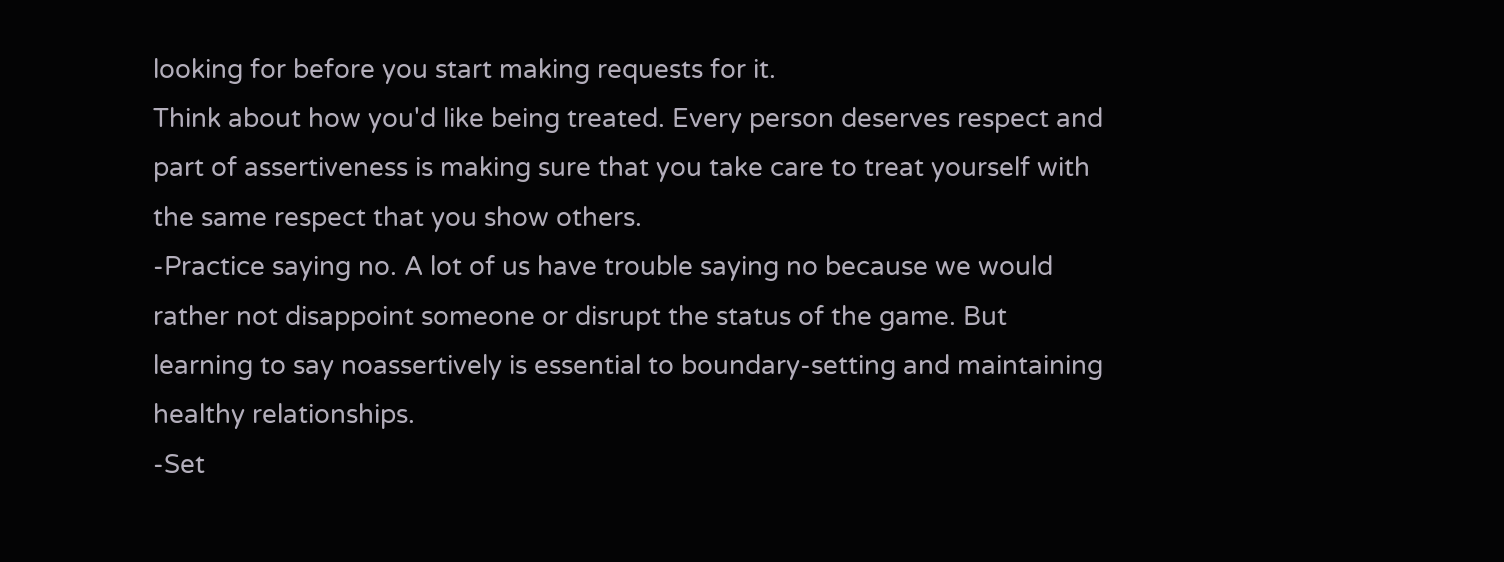looking for before you start making requests for it.
Think about how you'd like being treated. Every person deserves respect and part of assertiveness is making sure that you take care to treat yourself with the same respect that you show others.
-Practice saying no. A lot of us have trouble saying no because we would rather not disappoint someone or disrupt the status of the game. But learning to say noassertively is essential to boundary-setting and maintaining healthy relationships.
-Set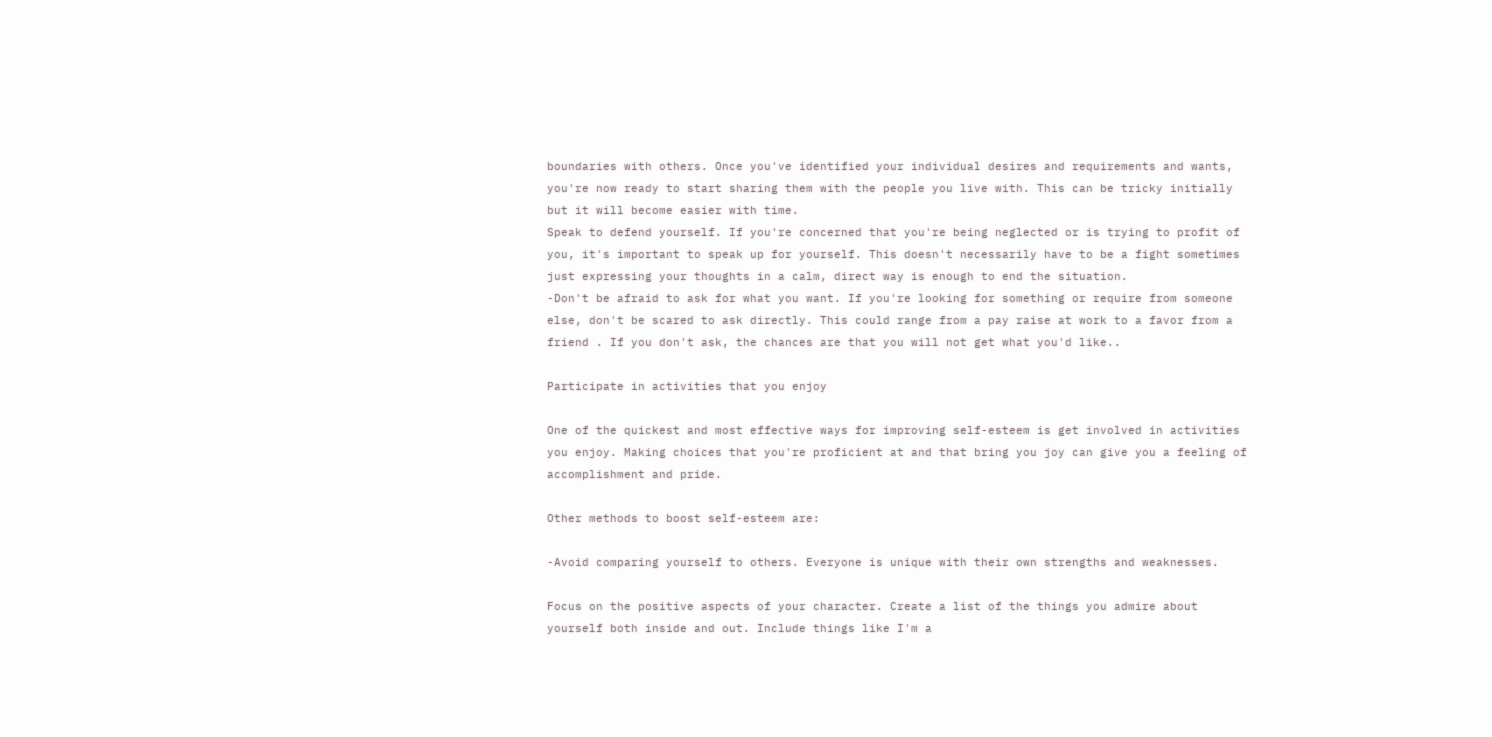boundaries with others. Once you've identified your individual desires and requirements and wants, you're now ready to start sharing them with the people you live with. This can be tricky initially but it will become easier with time.
Speak to defend yourself. If you're concerned that you're being neglected or is trying to profit of you, it's important to speak up for yourself. This doesn't necessarily have to be a fight sometimes just expressing your thoughts in a calm, direct way is enough to end the situation.
-Don't be afraid to ask for what you want. If you're looking for something or require from someone else, don't be scared to ask directly. This could range from a pay raise at work to a favor from a friend . If you don't ask, the chances are that you will not get what you'd like..

Participate in activities that you enjoy

One of the quickest and most effective ways for improving self-esteem is get involved in activities you enjoy. Making choices that you're proficient at and that bring you joy can give you a feeling of accomplishment and pride.

Other methods to boost self-esteem are:

-Avoid comparing yourself to others. Everyone is unique with their own strengths and weaknesses.

Focus on the positive aspects of your character. Create a list of the things you admire about yourself both inside and out. Include things like I'm a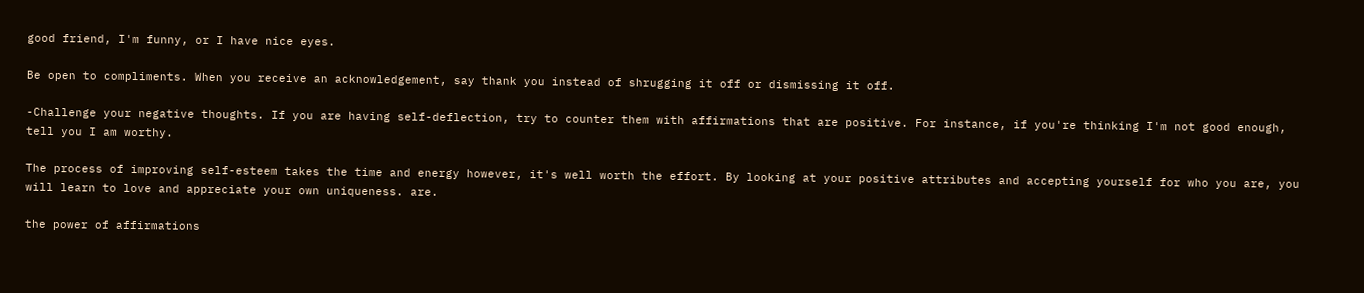good friend, I'm funny, or I have nice eyes.

Be open to compliments. When you receive an acknowledgement, say thank you instead of shrugging it off or dismissing it off.

-Challenge your negative thoughts. If you are having self-deflection, try to counter them with affirmations that are positive. For instance, if you're thinking I'm not good enough, tell you I am worthy.

The process of improving self-esteem takes the time and energy however, it's well worth the effort. By looking at your positive attributes and accepting yourself for who you are, you will learn to love and appreciate your own uniqueness. are.

the power of affirmations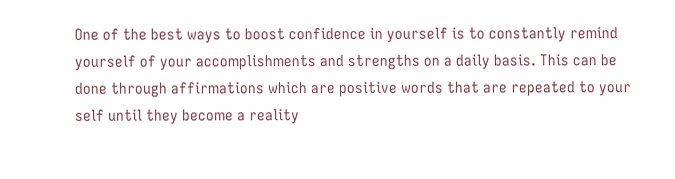One of the best ways to boost confidence in yourself is to constantly remind yourself of your accomplishments and strengths on a daily basis. This can be done through affirmations which are positive words that are repeated to your self until they become a reality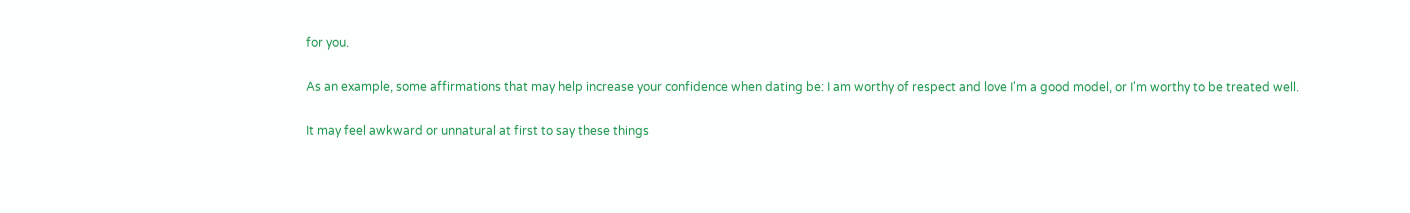for you.

As an example, some affirmations that may help increase your confidence when dating be: I am worthy of respect and love I'm a good model, or I'm worthy to be treated well.

It may feel awkward or unnatural at first to say these things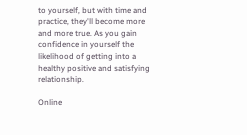to yourself, but with time and practice, they'll become more and more true. As you gain confidence in yourself the likelihood of getting into a healthy positive and satisfying relationship.

Online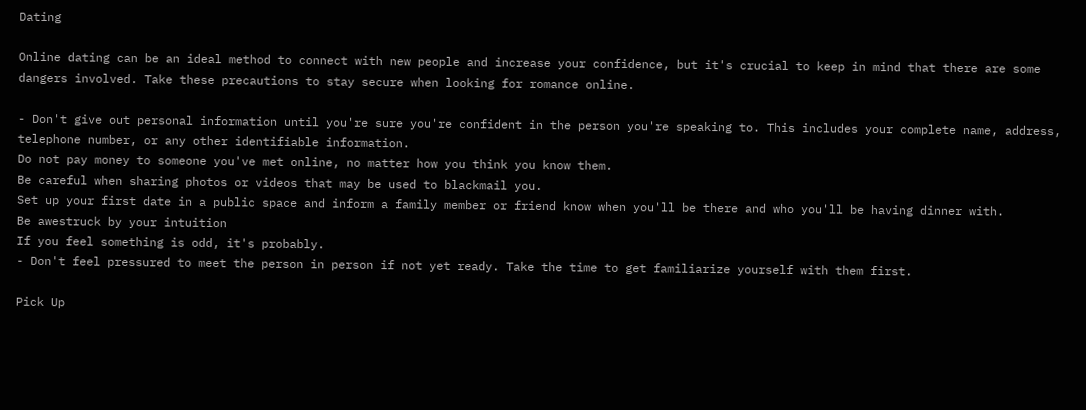Dating

Online dating can be an ideal method to connect with new people and increase your confidence, but it's crucial to keep in mind that there are some dangers involved. Take these precautions to stay secure when looking for romance online.

- Don't give out personal information until you're sure you're confident in the person you're speaking to. This includes your complete name, address, telephone number, or any other identifiable information.
Do not pay money to someone you've met online, no matter how you think you know them.
Be careful when sharing photos or videos that may be used to blackmail you.
Set up your first date in a public space and inform a family member or friend know when you'll be there and who you'll be having dinner with.
Be awestruck by your intuition
If you feel something is odd, it's probably.
- Don't feel pressured to meet the person in person if not yet ready. Take the time to get familiarize yourself with them first.

Pick Up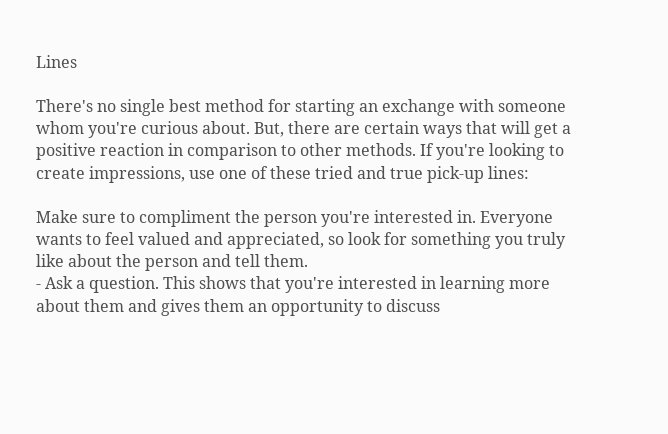Lines

There's no single best method for starting an exchange with someone whom you're curious about. But, there are certain ways that will get a positive reaction in comparison to other methods. If you're looking to create impressions, use one of these tried and true pick-up lines:

Make sure to compliment the person you're interested in. Everyone wants to feel valued and appreciated, so look for something you truly like about the person and tell them.
- Ask a question. This shows that you're interested in learning more about them and gives them an opportunity to discuss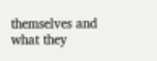themselves and what they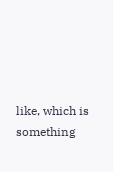like, which is something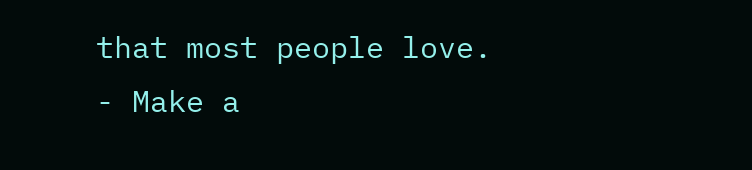that most people love.
- Make a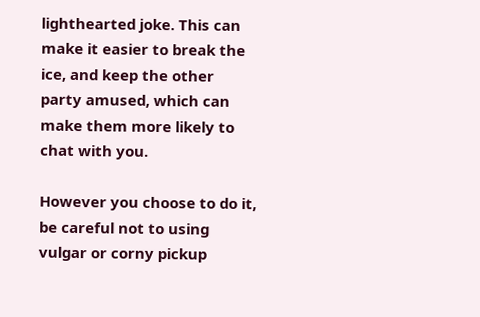lighthearted joke. This can make it easier to break the ice, and keep the other party amused, which can make them more likely to chat with you.

However you choose to do it, be careful not to using vulgar or corny pickup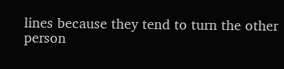lines because they tend to turn the other person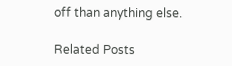off than anything else.

Related Posts